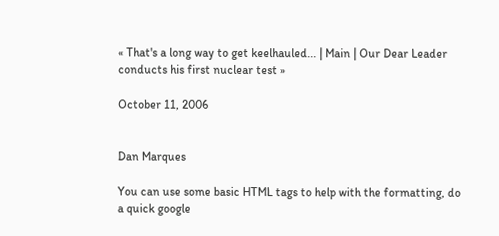« That's a long way to get keelhauled... | Main | Our Dear Leader conducts his first nuclear test »

October 11, 2006


Dan Marques

You can use some basic HTML tags to help with the formatting, do a quick google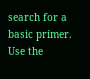search for a basic primer. Use the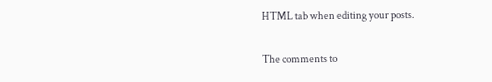HTML tab when editing your posts.

The comments to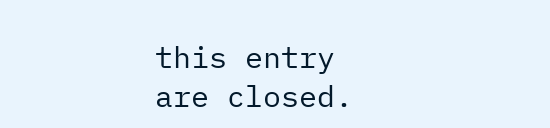this entry are closed.